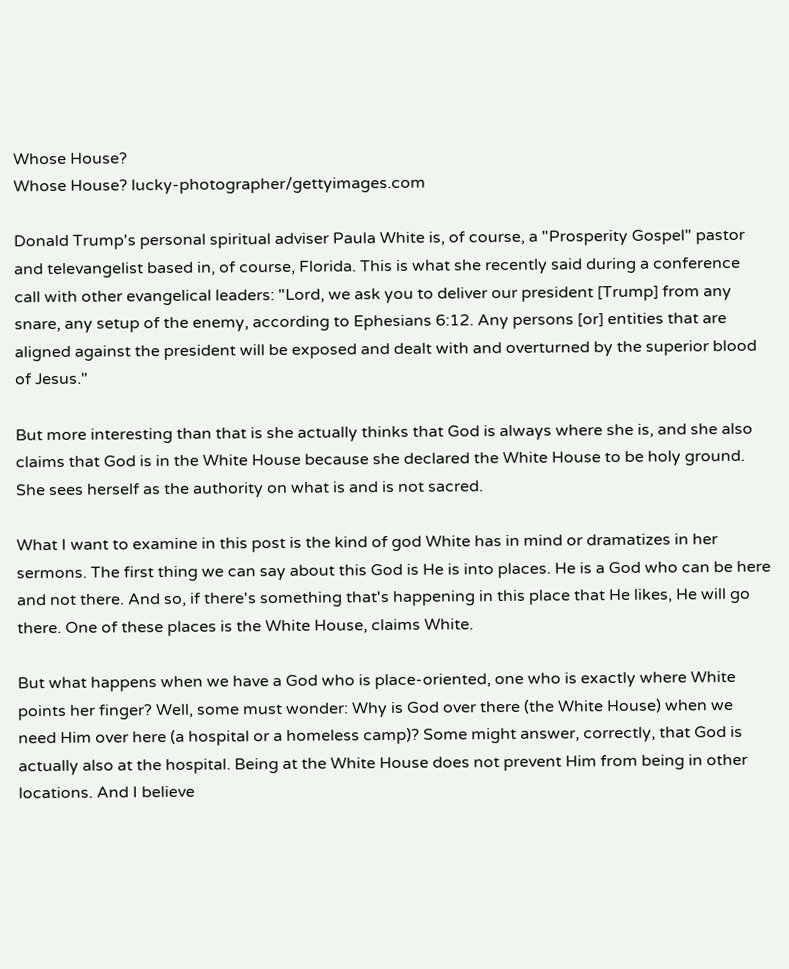Whose House?
Whose House? lucky-photographer/gettyimages.com

Donald Trump's personal spiritual adviser Paula White is, of course, a "Prosperity Gospel" pastor and televangelist based in, of course, Florida. This is what she recently said during a conference call with other evangelical leaders: "Lord, we ask you to deliver our president [Trump] from any snare, any setup of the enemy, according to Ephesians 6:12. Any persons [or] entities that are aligned against the president will be exposed and dealt with and overturned by the superior blood of Jesus."

But more interesting than that is she actually thinks that God is always where she is, and she also claims that God is in the White House because she declared the White House to be holy ground. She sees herself as the authority on what is and is not sacred.

What I want to examine in this post is the kind of god White has in mind or dramatizes in her sermons. The first thing we can say about this God is He is into places. He is a God who can be here and not there. And so, if there's something that's happening in this place that He likes, He will go there. One of these places is the White House, claims White.

But what happens when we have a God who is place-oriented, one who is exactly where White points her finger? Well, some must wonder: Why is God over there (the White House) when we need Him over here (a hospital or a homeless camp)? Some might answer, correctly, that God is actually also at the hospital. Being at the White House does not prevent Him from being in other locations. And I believe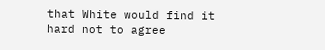that White would find it hard not to agree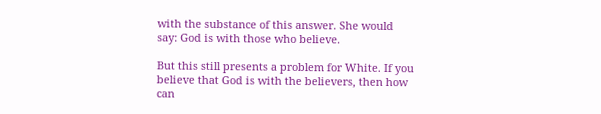with the substance of this answer. She would say: God is with those who believe.

But this still presents a problem for White. If you believe that God is with the believers, then how can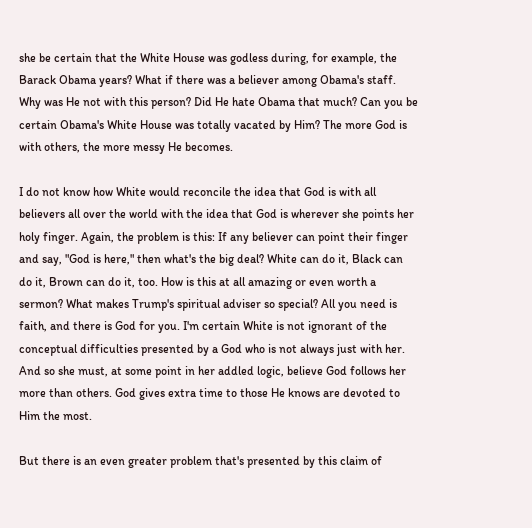she be certain that the White House was godless during, for example, the Barack Obama years? What if there was a believer among Obama's staff. Why was He not with this person? Did He hate Obama that much? Can you be certain Obama's White House was totally vacated by Him? The more God is with others, the more messy He becomes.

I do not know how White would reconcile the idea that God is with all believers all over the world with the idea that God is wherever she points her holy finger. Again, the problem is this: If any believer can point their finger and say, "God is here," then what's the big deal? White can do it, Black can do it, Brown can do it, too. How is this at all amazing or even worth a sermon? What makes Trump's spiritual adviser so special? All you need is faith, and there is God for you. I'm certain White is not ignorant of the conceptual difficulties presented by a God who is not always just with her. And so she must, at some point in her addled logic, believe God follows her more than others. God gives extra time to those He knows are devoted to Him the most.

But there is an even greater problem that's presented by this claim of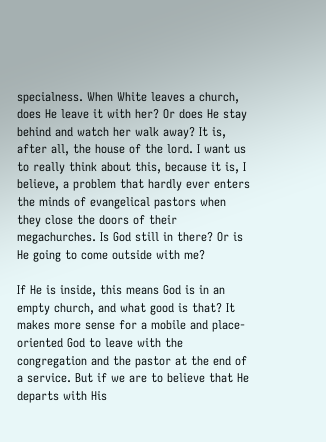specialness. When White leaves a church, does He leave it with her? Or does He stay behind and watch her walk away? It is, after all, the house of the lord. I want us to really think about this, because it is, I believe, a problem that hardly ever enters the minds of evangelical pastors when they close the doors of their megachurches. Is God still in there? Or is He going to come outside with me?

If He is inside, this means God is in an empty church, and what good is that? It makes more sense for a mobile and place-oriented God to leave with the congregation and the pastor at the end of a service. But if we are to believe that He departs with His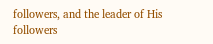followers, and the leader of His followers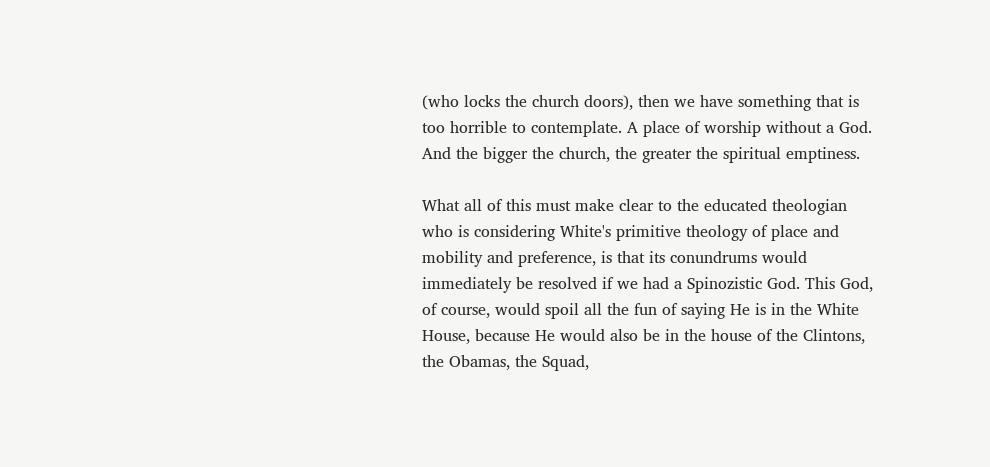(who locks the church doors), then we have something that is too horrible to contemplate. A place of worship without a God. And the bigger the church, the greater the spiritual emptiness.

What all of this must make clear to the educated theologian who is considering White's primitive theology of place and mobility and preference, is that its conundrums would immediately be resolved if we had a Spinozistic God. This God, of course, would spoil all the fun of saying He is in the White House, because He would also be in the house of the Clintons, the Obamas, the Squad,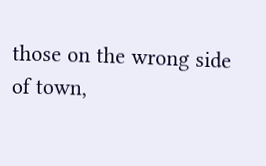those on the wrong side of town,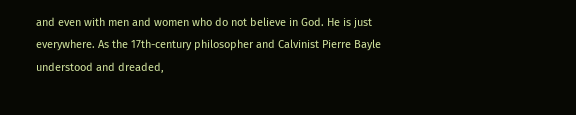and even with men and women who do not believe in God. He is just everywhere. As the 17th-century philosopher and Calvinist Pierre Bayle understood and dreaded,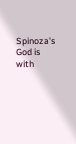Spinoza's God is with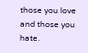those you love and those you hate.